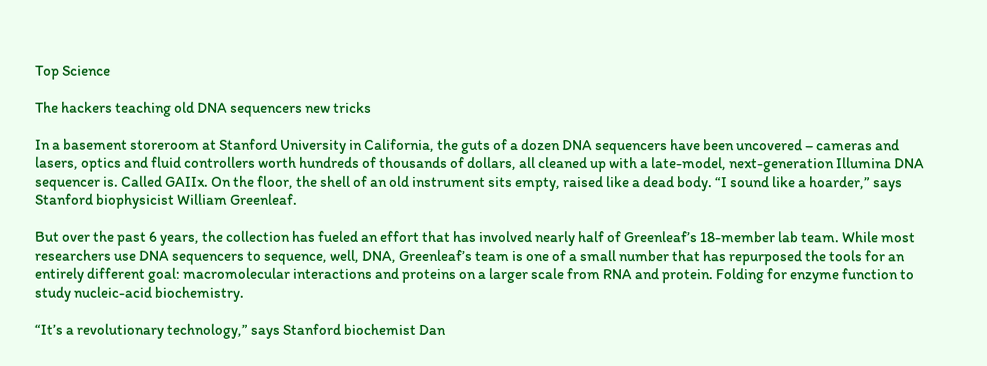Top Science

The hackers teaching old DNA sequencers new tricks

In a basement storeroom at Stanford University in California, the guts of a dozen DNA sequencers have been uncovered – cameras and lasers, optics and fluid controllers worth hundreds of thousands of dollars, all cleaned up with a late-model, next-generation Illumina DNA sequencer is. Called GAIIx. On the floor, the shell of an old instrument sits empty, raised like a dead body. “I sound like a hoarder,” says Stanford biophysicist William Greenleaf.

But over the past 6 years, the collection has fueled an effort that has involved nearly half of Greenleaf’s 18-member lab team. While most researchers use DNA sequencers to sequence, well, DNA, Greenleaf’s team is one of a small number that has repurposed the tools for an entirely different goal: macromolecular interactions and proteins on a larger scale from RNA and protein. Folding for enzyme function to study nucleic-acid biochemistry.

“It’s a revolutionary technology,” says Stanford biochemist Dan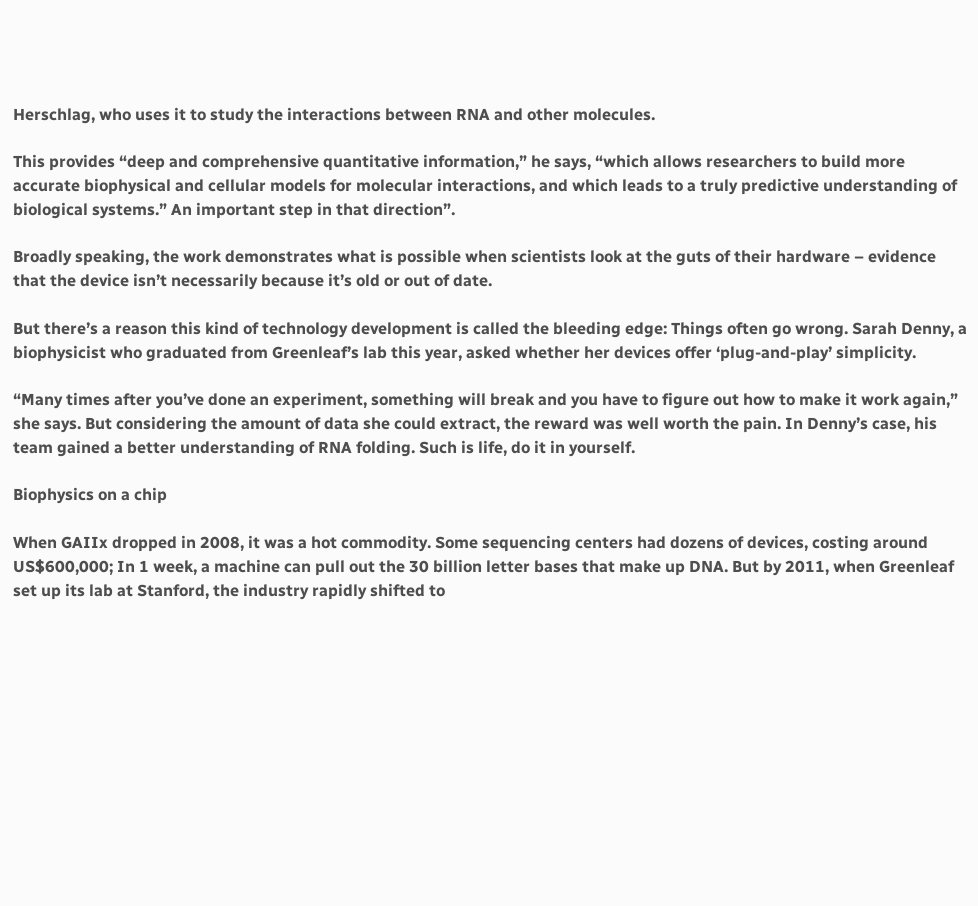Herschlag, who uses it to study the interactions between RNA and other molecules.

This provides “deep and comprehensive quantitative information,” he says, “which allows researchers to build more accurate biophysical and cellular models for molecular interactions, and which leads to a truly predictive understanding of biological systems.” An important step in that direction”.

Broadly speaking, the work demonstrates what is possible when scientists look at the guts of their hardware – evidence that the device isn’t necessarily because it’s old or out of date.

But there’s a reason this kind of technology development is called the bleeding edge: Things often go wrong. Sarah Denny, a biophysicist who graduated from Greenleaf’s lab this year, asked whether her devices offer ‘plug-and-play’ simplicity.

“Many times after you’ve done an experiment, something will break and you have to figure out how to make it work again,” she says. But considering the amount of data she could extract, the reward was well worth the pain. In Denny’s case, his team gained a better understanding of RNA folding. Such is life, do it in yourself.

Biophysics on a chip

When GAIIx dropped in 2008, it was a hot commodity. Some sequencing centers had dozens of devices, costing around US$600,000; In 1 week, a machine can pull out the 30 billion letter bases that make up DNA. But by 2011, when Greenleaf set up its lab at Stanford, the industry rapidly shifted to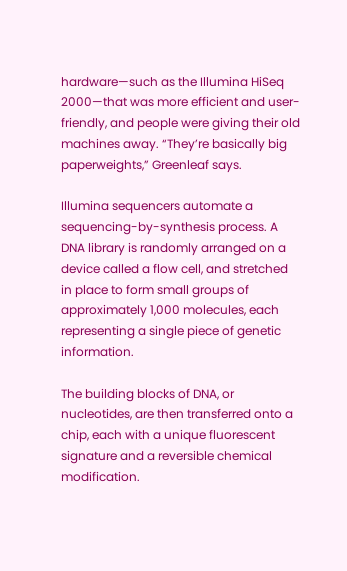hardware—such as the Illumina HiSeq 2000—that was more efficient and user-friendly, and people were giving their old machines away. “They’re basically big paperweights,” Greenleaf says.

Illumina sequencers automate a sequencing-by-synthesis process. A DNA library is randomly arranged on a device called a flow cell, and stretched in place to form small groups of approximately 1,000 molecules, each representing a single piece of genetic information.

The building blocks of DNA, or nucleotides, are then transferred onto a chip, each with a unique fluorescent signature and a reversible chemical modification.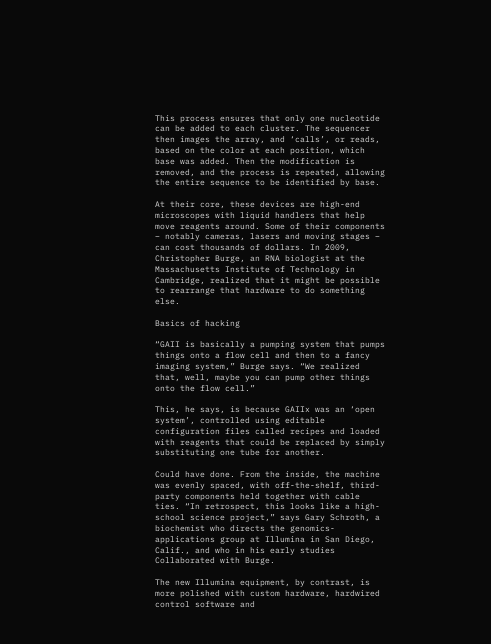This process ensures that only one nucleotide can be added to each cluster. The sequencer then images the array, and ‘calls’, or reads, based on the color at each position, which base was added. Then the modification is removed, and the process is repeated, allowing the entire sequence to be identified by base.

At their core, these devices are high-end microscopes with liquid handlers that help move reagents around. Some of their components – notably cameras, lasers and moving stages – can cost thousands of dollars. In 2009, Christopher Burge, an RNA biologist at the Massachusetts Institute of Technology in Cambridge, realized that it might be possible to rearrange that hardware to do something else.

Basics of hacking

“GAII is basically a pumping system that pumps things onto a flow cell and then to a fancy imaging system,” Burge says. “We realized that, well, maybe you can pump other things onto the flow cell.”

This, he says, is because GAIIx was an ‘open system’, controlled using editable configuration files called recipes and loaded with reagents that could be replaced by simply substituting one tube for another.

Could have done. From the inside, the machine was evenly spaced, with off-the-shelf, third-party components held together with cable ties. “In retrospect, this looks like a high-school science project,” says Gary Schroth, a biochemist who directs the genomics-applications group at Illumina in San Diego, Calif., and who in his early studies Collaborated with Burge.

The new Illumina equipment, by contrast, is more polished with custom hardware, hardwired control software and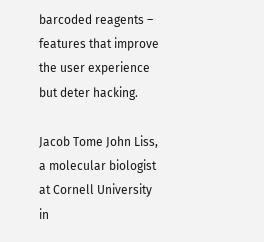barcoded reagents – features that improve the user experience but deter hacking.

Jacob Tome John Liss, a molecular biologist at Cornell University in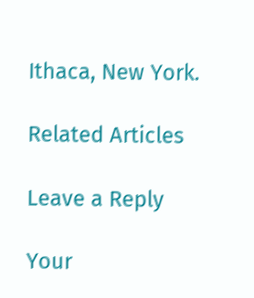Ithaca, New York.

Related Articles

Leave a Reply

Your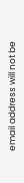email address will not be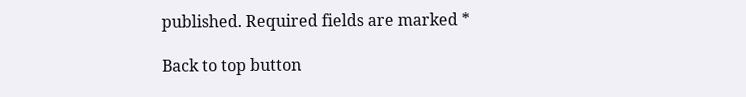published. Required fields are marked *

Back to top button